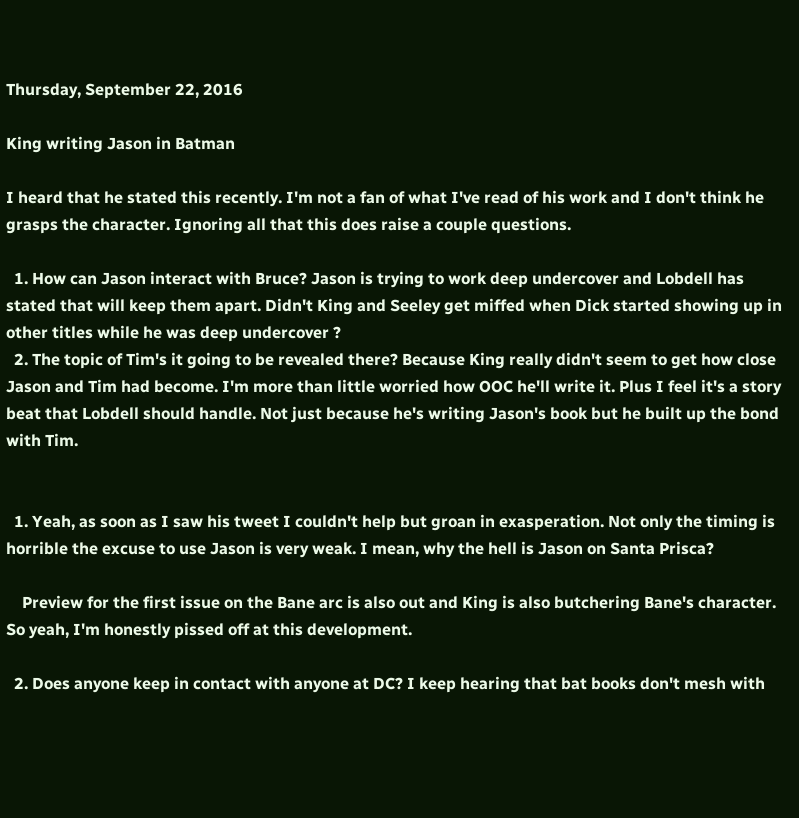Thursday, September 22, 2016

King writing Jason in Batman

I heard that he stated this recently. I'm not a fan of what I've read of his work and I don't think he grasps the character. Ignoring all that this does raise a couple questions.

  1. How can Jason interact with Bruce? Jason is trying to work deep undercover and Lobdell has stated that will keep them apart. Didn't King and Seeley get miffed when Dick started showing up in other titles while he was deep undercover ?
  2. The topic of Tim's it going to be revealed there? Because King really didn't seem to get how close Jason and Tim had become. I'm more than little worried how OOC he'll write it. Plus I feel it's a story beat that Lobdell should handle. Not just because he's writing Jason's book but he built up the bond with Tim.


  1. Yeah, as soon as I saw his tweet I couldn't help but groan in exasperation. Not only the timing is horrible the excuse to use Jason is very weak. I mean, why the hell is Jason on Santa Prisca?

    Preview for the first issue on the Bane arc is also out and King is also butchering Bane's character. So yeah, I'm honestly pissed off at this development.

  2. Does anyone keep in contact with anyone at DC? I keep hearing that bat books don't mesh with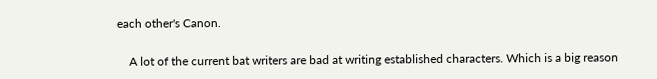each other's Canon.

    A lot of the current bat writers are bad at writing established characters. Which is a big reason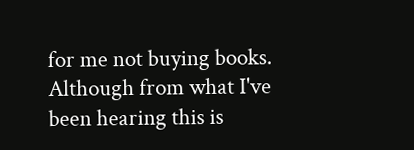for me not buying books. Although from what I've been hearing this is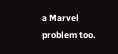a Marvel problem too.